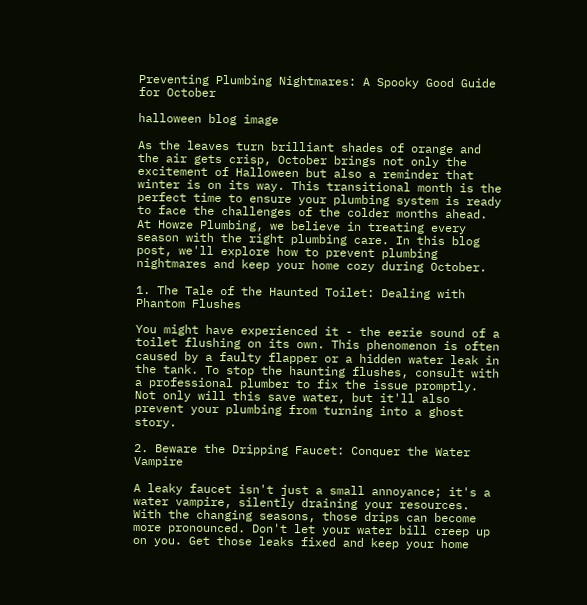Preventing Plumbing Nightmares: A Spooky Good Guide for October

halloween blog image

As the leaves turn brilliant shades of orange and the air gets crisp, October brings not only the excitement of Halloween but also a reminder that winter is on its way. This transitional month is the perfect time to ensure your plumbing system is ready to face the challenges of the colder months ahead. At Howze Plumbing, we believe in treating every season with the right plumbing care. In this blog post, we'll explore how to prevent plumbing nightmares and keep your home cozy during October.

1. The Tale of the Haunted Toilet: Dealing with Phantom Flushes

You might have experienced it - the eerie sound of a toilet flushing on its own. This phenomenon is often caused by a faulty flapper or a hidden water leak in the tank. To stop the haunting flushes, consult with a professional plumber to fix the issue promptly. Not only will this save water, but it'll also prevent your plumbing from turning into a ghost story.

2. Beware the Dripping Faucet: Conquer the Water Vampire

A leaky faucet isn't just a small annoyance; it's a water vampire, silently draining your resources. With the changing seasons, those drips can become more pronounced. Don't let your water bill creep up on you. Get those leaks fixed and keep your home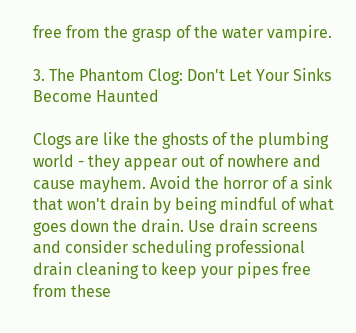free from the grasp of the water vampire.

3. The Phantom Clog: Don't Let Your Sinks Become Haunted

Clogs are like the ghosts of the plumbing world - they appear out of nowhere and cause mayhem. Avoid the horror of a sink that won't drain by being mindful of what goes down the drain. Use drain screens and consider scheduling professional drain cleaning to keep your pipes free from these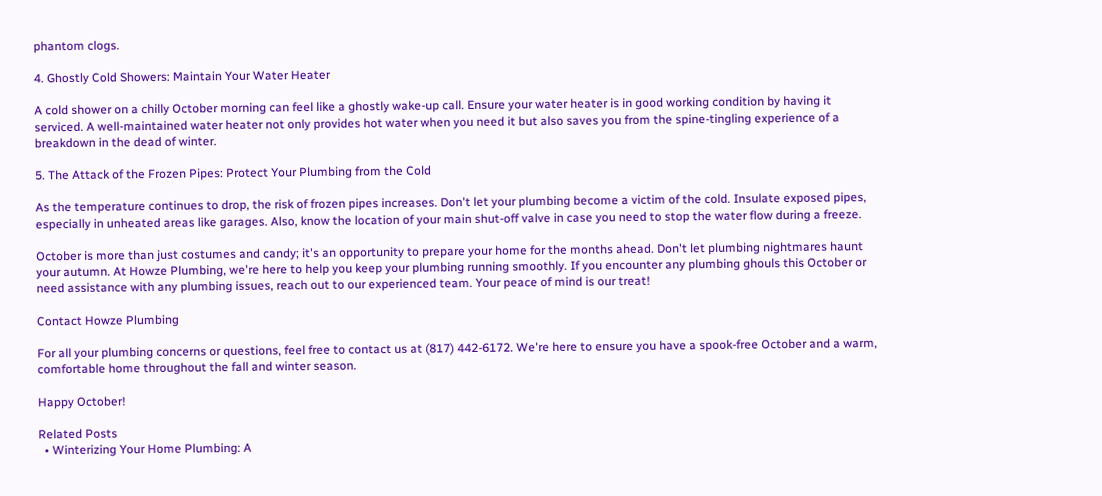phantom clogs.

4. Ghostly Cold Showers: Maintain Your Water Heater

A cold shower on a chilly October morning can feel like a ghostly wake-up call. Ensure your water heater is in good working condition by having it serviced. A well-maintained water heater not only provides hot water when you need it but also saves you from the spine-tingling experience of a breakdown in the dead of winter.

5. The Attack of the Frozen Pipes: Protect Your Plumbing from the Cold

As the temperature continues to drop, the risk of frozen pipes increases. Don't let your plumbing become a victim of the cold. Insulate exposed pipes, especially in unheated areas like garages. Also, know the location of your main shut-off valve in case you need to stop the water flow during a freeze.

October is more than just costumes and candy; it's an opportunity to prepare your home for the months ahead. Don't let plumbing nightmares haunt your autumn. At Howze Plumbing, we're here to help you keep your plumbing running smoothly. If you encounter any plumbing ghouls this October or need assistance with any plumbing issues, reach out to our experienced team. Your peace of mind is our treat!

Contact Howze Plumbing

For all your plumbing concerns or questions, feel free to contact us at (817) 442-6172. We're here to ensure you have a spook-free October and a warm, comfortable home throughout the fall and winter season.

Happy October!

Related Posts
  • Winterizing Your Home Plumbing: A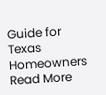Guide for Texas Homeowners Read More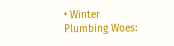• Winter Plumbing Woes: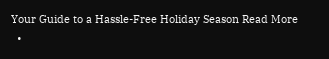Your Guide to a Hassle-Free Holiday Season Read More
  •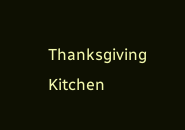Thanksgiving Kitchen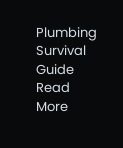Plumbing Survival Guide Read More